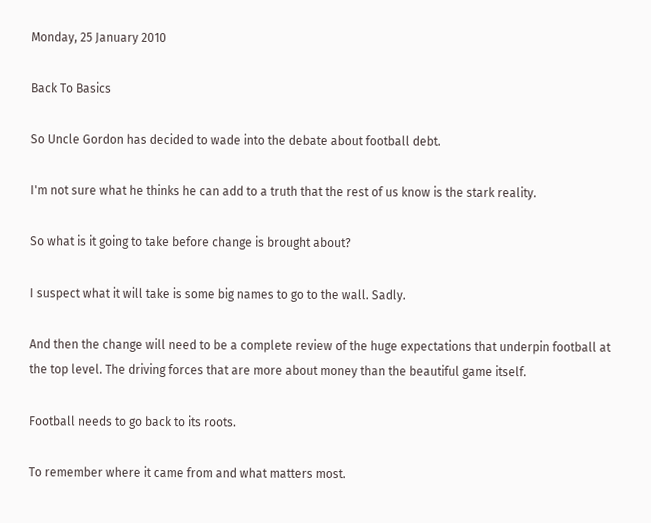Monday, 25 January 2010

Back To Basics

So Uncle Gordon has decided to wade into the debate about football debt.

I'm not sure what he thinks he can add to a truth that the rest of us know is the stark reality.

So what is it going to take before change is brought about?

I suspect what it will take is some big names to go to the wall. Sadly.

And then the change will need to be a complete review of the huge expectations that underpin football at the top level. The driving forces that are more about money than the beautiful game itself.

Football needs to go back to its roots.

To remember where it came from and what matters most.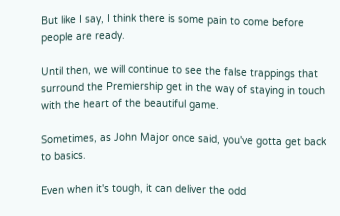But like I say, I think there is some pain to come before people are ready.

Until then, we will continue to see the false trappings that surround the Premiership get in the way of staying in touch with the heart of the beautiful game.

Sometimes, as John Major once said, you've gotta get back to basics.

Even when it's tough, it can deliver the odd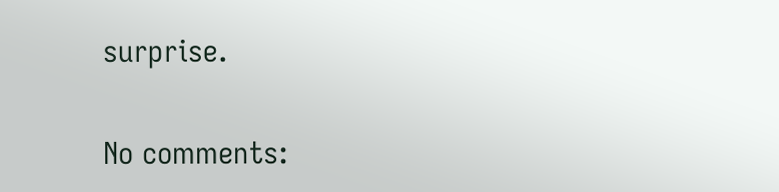surprise.

No comments: